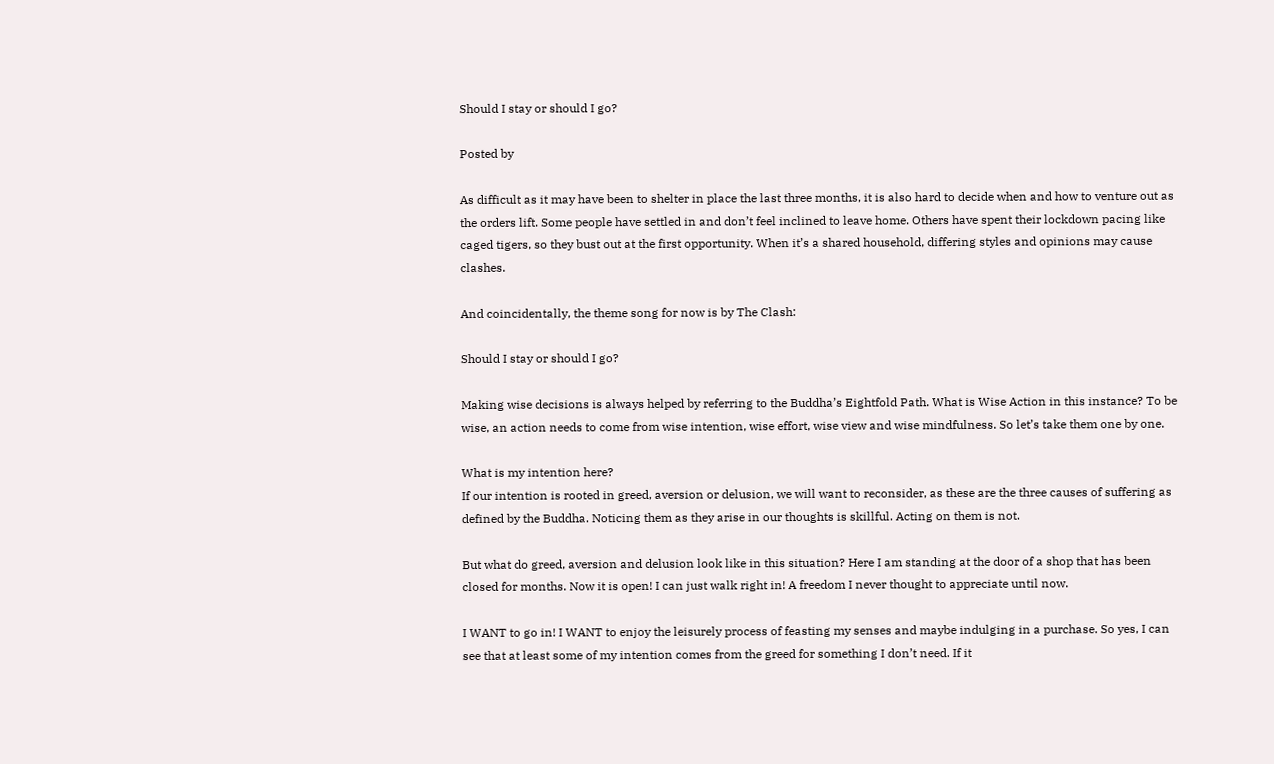Should I stay or should I go?

Posted by

As difficult as it may have been to shelter in place the last three months, it is also hard to decide when and how to venture out as the orders lift. Some people have settled in and don’t feel inclined to leave home. Others have spent their lockdown pacing like caged tigers, so they bust out at the first opportunity. When it’s a shared household, differing styles and opinions may cause clashes.

And coincidentally, the theme song for now is by The Clash:

Should I stay or should I go?

Making wise decisions is always helped by referring to the Buddha’s Eightfold Path. What is Wise Action in this instance? To be wise, an action needs to come from wise intention, wise effort, wise view and wise mindfulness. So let’s take them one by one.

What is my intention here?
If our intention is rooted in greed, aversion or delusion, we will want to reconsider, as these are the three causes of suffering as defined by the Buddha. Noticing them as they arise in our thoughts is skillful. Acting on them is not.

But what do greed, aversion and delusion look like in this situation? Here I am standing at the door of a shop that has been closed for months. Now it is open! I can just walk right in! A freedom I never thought to appreciate until now.

I WANT to go in! I WANT to enjoy the leisurely process of feasting my senses and maybe indulging in a purchase. So yes, I can see that at least some of my intention comes from the greed for something I don’t need. If it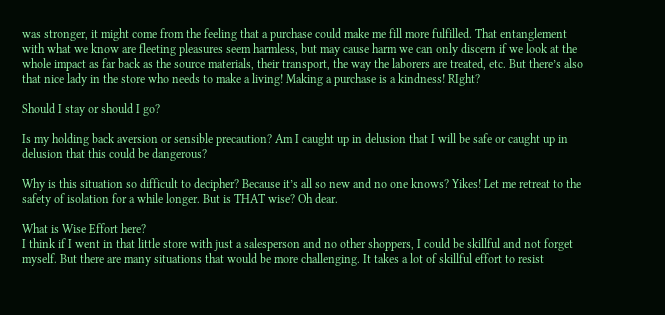was stronger, it might come from the feeling that a purchase could make me fill more fulfilled. That entanglement with what we know are fleeting pleasures seem harmless, but may cause harm we can only discern if we look at the whole impact as far back as the source materials, their transport, the way the laborers are treated, etc. But there’s also that nice lady in the store who needs to make a living! Making a purchase is a kindness! RIght?

Should I stay or should I go?

Is my holding back aversion or sensible precaution? Am I caught up in delusion that I will be safe or caught up in delusion that this could be dangerous?

Why is this situation so difficult to decipher? Because it’s all so new and no one knows? Yikes! Let me retreat to the safety of isolation for a while longer. But is THAT wise? Oh dear.

What is Wise Effort here?
I think if I went in that little store with just a salesperson and no other shoppers, I could be skillful and not forget myself. But there are many situations that would be more challenging. It takes a lot of skillful effort to resist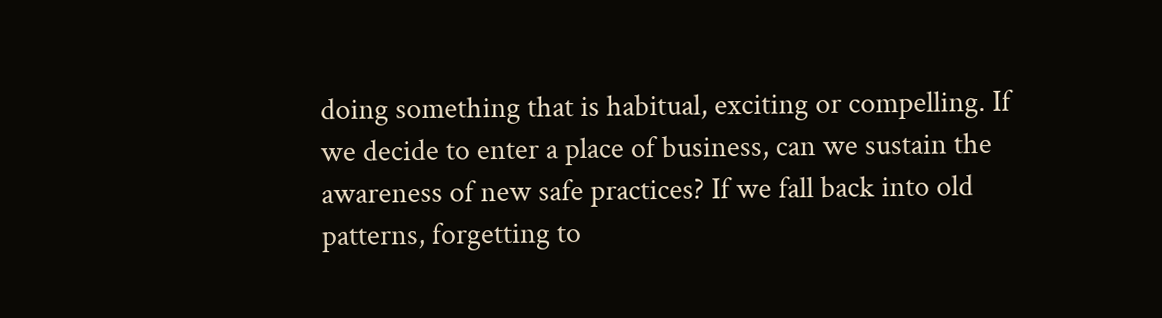doing something that is habitual, exciting or compelling. If we decide to enter a place of business, can we sustain the awareness of new safe practices? If we fall back into old patterns, forgetting to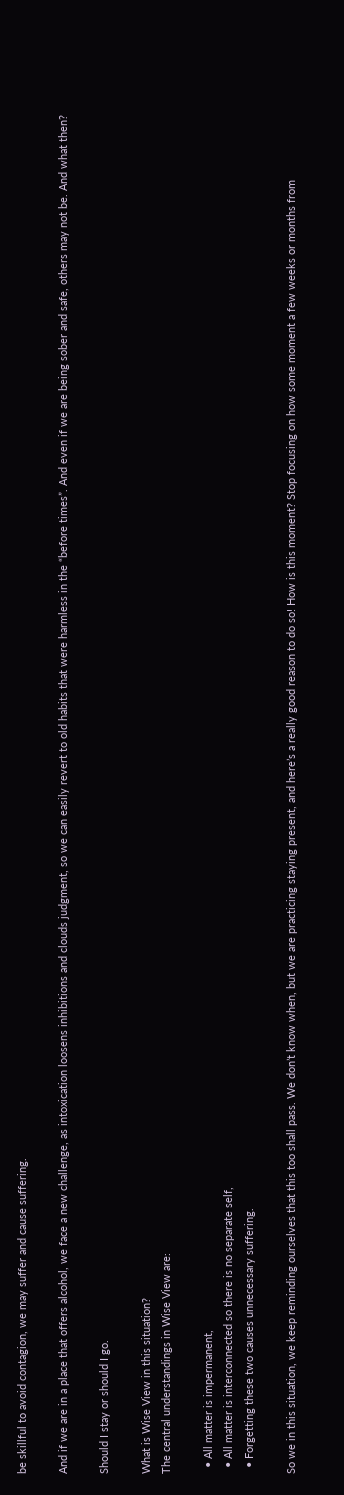be skillful to avoid contagion, we may suffer and cause suffering.

And if we are in a place that offers alcohol, we face a new challenge, as intoxication loosens inhibitions and clouds judgment, so we can easily revert to old habits that were harmless in the “before times”. And even if we are being sober and safe, others may not be. And what then?

Should I stay or should I go.

What is Wise View in this situation?
The central understandings in Wise View are:

  • All matter is impermanent,
  • All matter is interconnected so there is no separate self,
  • Forgetting these two causes unnecessary suffering.

So we in this situation, we keep reminding ourselves that this too shall pass. We don’t know when, but we are practicing staying present, and here’s a really good reason to do so! How is this moment? Stop focusing on how some moment a few weeks or months from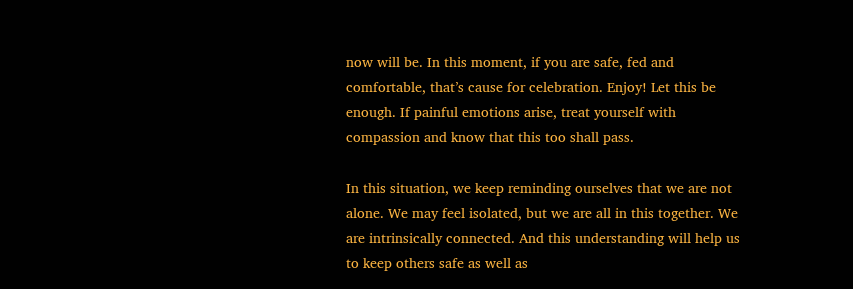now will be. In this moment, if you are safe, fed and comfortable, that’s cause for celebration. Enjoy! Let this be enough. If painful emotions arise, treat yourself with compassion and know that this too shall pass.

In this situation, we keep reminding ourselves that we are not alone. We may feel isolated, but we are all in this together. We are intrinsically connected. And this understanding will help us to keep others safe as well as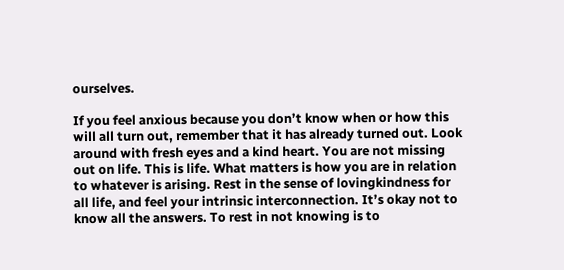ourselves.

If you feel anxious because you don’t know when or how this will all turn out, remember that it has already turned out. Look around with fresh eyes and a kind heart. You are not missing out on life. This is life. What matters is how you are in relation to whatever is arising. Rest in the sense of lovingkindness for all life, and feel your intrinsic interconnection. It’s okay not to know all the answers. To rest in not knowing is to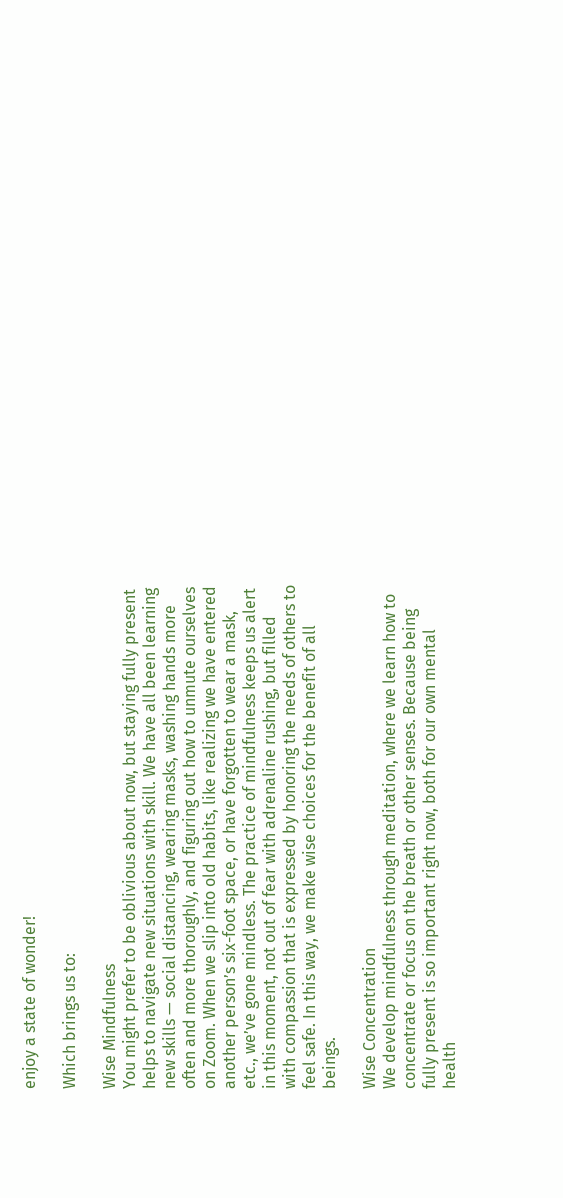enjoy a state of wonder!

Which brings us to:

Wise Mindfulness
You might prefer to be oblivious about now, but staying fully present helps to navigate new situations with skill. We have all been learning new skills — social distancing, wearing masks, washing hands more often and more thoroughly, and figuring out how to unmute ourselves on Zoom. When we slip into old habits, like realizing we have entered another person’s six-foot space, or have forgotten to wear a mask, etc., we’ve gone mindless. The practice of mindfulness keeps us alert in this moment, not out of fear with adrenaline rushing, but filled with compassion that is expressed by honoring the needs of others to feel safe. In this way, we make wise choices for the benefit of all beings.

Wise Concentration
We develop mindfulness through meditation, where we learn how to concentrate or focus on the breath or other senses. Because being fully present is so important right now, both for our own mental health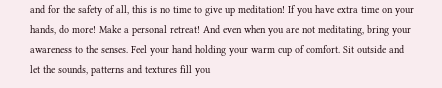and for the safety of all, this is no time to give up meditation! If you have extra time on your hands, do more! Make a personal retreat! And even when you are not meditating, bring your awareness to the senses. Feel your hand holding your warm cup of comfort. Sit outside and let the sounds, patterns and textures fill you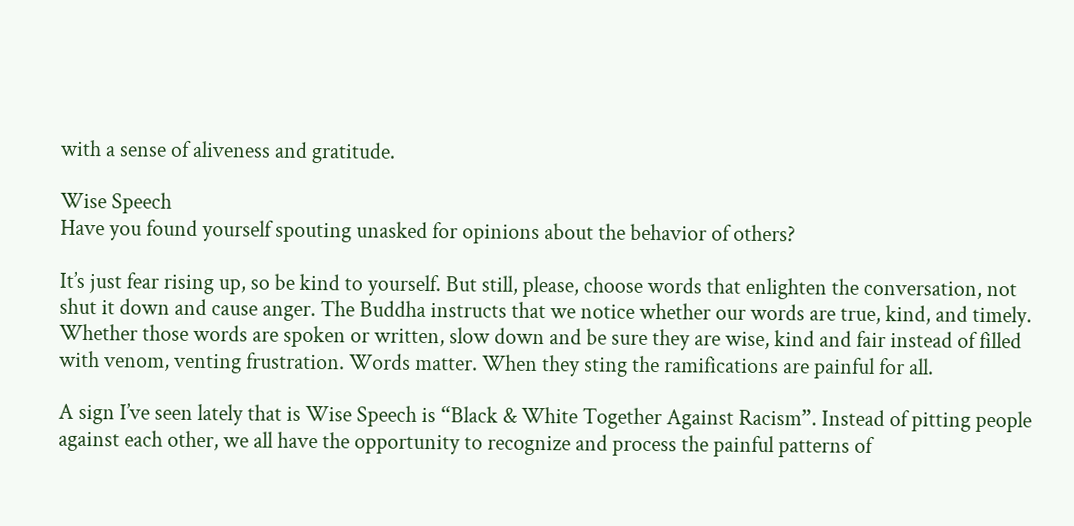with a sense of aliveness and gratitude.

Wise Speech
Have you found yourself spouting unasked for opinions about the behavior of others?

It’s just fear rising up, so be kind to yourself. But still, please, choose words that enlighten the conversation, not shut it down and cause anger. The Buddha instructs that we notice whether our words are true, kind, and timely. Whether those words are spoken or written, slow down and be sure they are wise, kind and fair instead of filled with venom, venting frustration. Words matter. When they sting the ramifications are painful for all.

A sign I’ve seen lately that is Wise Speech is “Black & White Together Against Racism”. Instead of pitting people against each other, we all have the opportunity to recognize and process the painful patterns of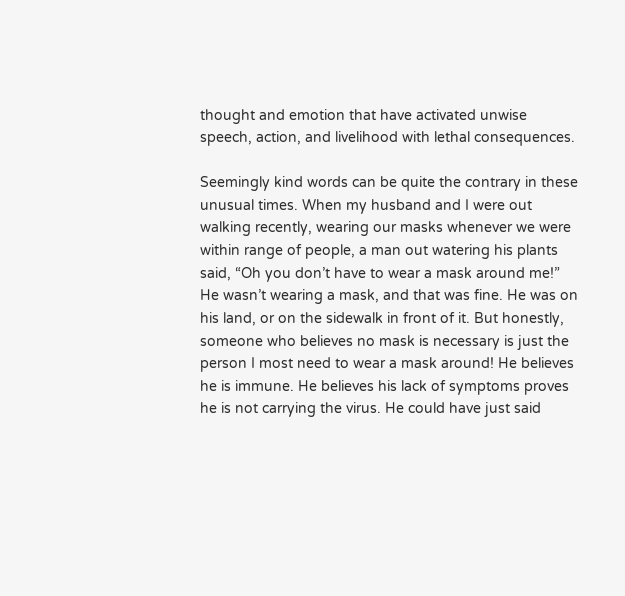thought and emotion that have activated unwise speech, action, and livelihood with lethal consequences.

Seemingly kind words can be quite the contrary in these unusual times. When my husband and I were out walking recently, wearing our masks whenever we were within range of people, a man out watering his plants said, “Oh you don’t have to wear a mask around me!” He wasn’t wearing a mask, and that was fine. He was on his land, or on the sidewalk in front of it. But honestly, someone who believes no mask is necessary is just the person I most need to wear a mask around! He believes he is immune. He believes his lack of symptoms proves he is not carrying the virus. He could have just said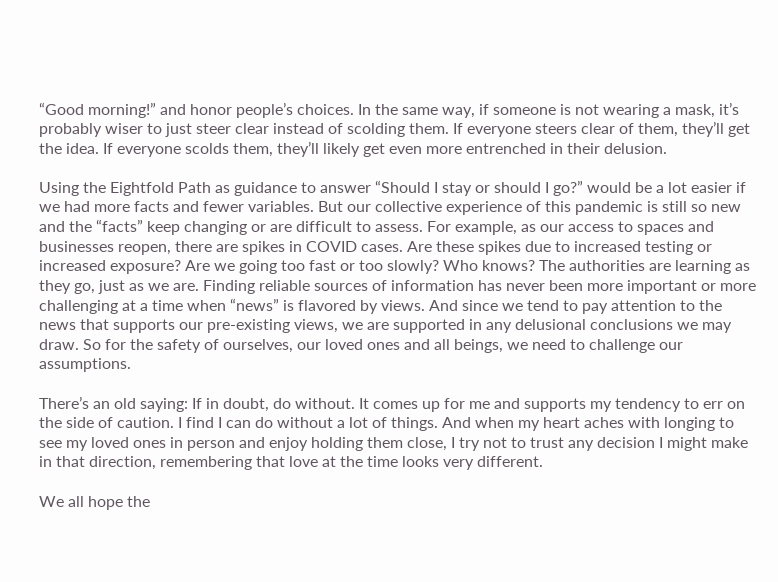“Good morning!” and honor people’s choices. In the same way, if someone is not wearing a mask, it’s probably wiser to just steer clear instead of scolding them. If everyone steers clear of them, they’ll get the idea. If everyone scolds them, they’ll likely get even more entrenched in their delusion.

Using the Eightfold Path as guidance to answer “Should I stay or should I go?” would be a lot easier if we had more facts and fewer variables. But our collective experience of this pandemic is still so new and the “facts” keep changing or are difficult to assess. For example, as our access to spaces and businesses reopen, there are spikes in COVID cases. Are these spikes due to increased testing or increased exposure? Are we going too fast or too slowly? Who knows? The authorities are learning as they go, just as we are. Finding reliable sources of information has never been more important or more challenging at a time when “news” is flavored by views. And since we tend to pay attention to the news that supports our pre-existing views, we are supported in any delusional conclusions we may draw. So for the safety of ourselves, our loved ones and all beings, we need to challenge our assumptions.

There’s an old saying: If in doubt, do without. It comes up for me and supports my tendency to err on the side of caution. I find I can do without a lot of things. And when my heart aches with longing to see my loved ones in person and enjoy holding them close, I try not to trust any decision I might make in that direction, remembering that love at the time looks very different.

We all hope the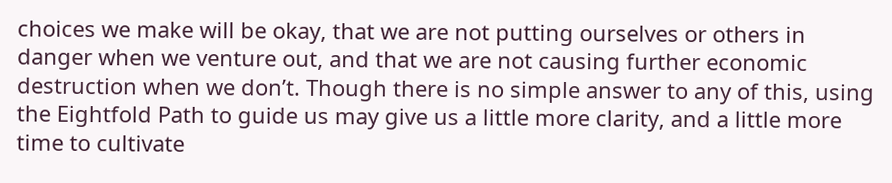choices we make will be okay, that we are not putting ourselves or others in danger when we venture out, and that we are not causing further economic destruction when we don’t. Though there is no simple answer to any of this, using the Eightfold Path to guide us may give us a little more clarity, and a little more time to cultivate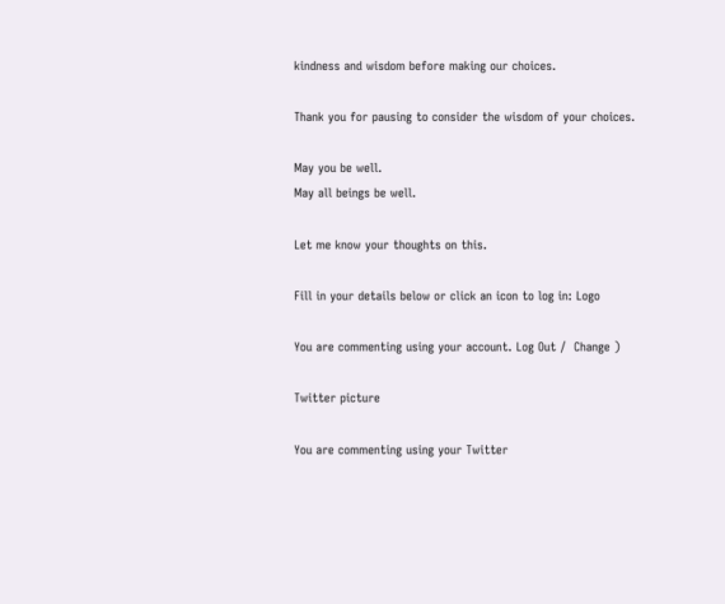kindness and wisdom before making our choices.

Thank you for pausing to consider the wisdom of your choices.

May you be well.
May all beings be well.

Let me know your thoughts on this.

Fill in your details below or click an icon to log in: Logo

You are commenting using your account. Log Out /  Change )

Twitter picture

You are commenting using your Twitter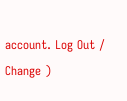account. Log Out /  Change )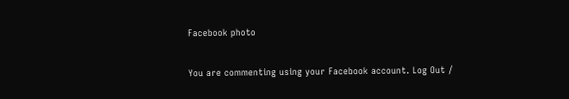Facebook photo

You are commenting using your Facebook account. Log Out /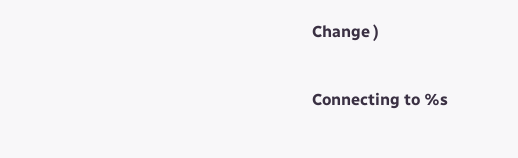Change )

Connecting to %s